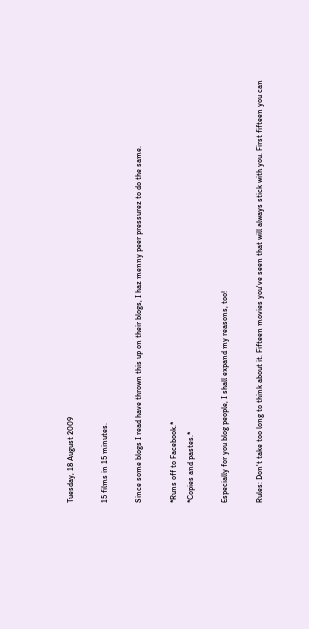Tuesday, 18 August 2009

15 films in 15 minutes.

Since some blogs I read have thrown this up on their blogs, I haz menny peer pressurez to do the same.

*Runs off to Facebook.*
*Copies and pastes.*

Especially for you blog people, I shall expand my reasons, too!

Rules: Don't take too long to think about it. Fifteen movies you've seen that will always stick with you. First fifteen you can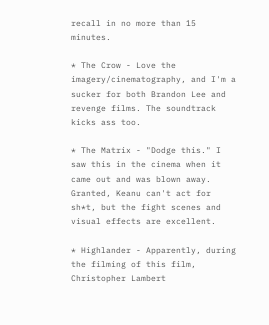recall in no more than 15 minutes.

* The Crow - Love the imagery/cinematography, and I'm a sucker for both Brandon Lee and revenge films. The soundtrack kicks ass too.

* The Matrix - "Dodge this." I saw this in the cinema when it came out and was blown away. Granted, Keanu can't act for sh*t, but the fight scenes and visual effects are excellent.

* Highlander - Apparently, during the filming of this film, Christopher Lambert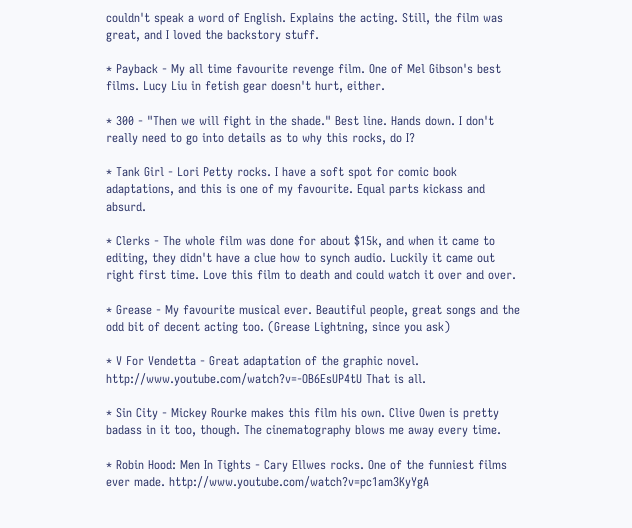couldn't speak a word of English. Explains the acting. Still, the film was great, and I loved the backstory stuff.

* Payback - My all time favourite revenge film. One of Mel Gibson's best films. Lucy Liu in fetish gear doesn't hurt, either.

* 300 - "Then we will fight in the shade." Best line. Hands down. I don't really need to go into details as to why this rocks, do I?

* Tank Girl - Lori Petty rocks. I have a soft spot for comic book adaptations, and this is one of my favourite. Equal parts kickass and absurd.

* Clerks - The whole film was done for about $15k, and when it came to editing, they didn't have a clue how to synch audio. Luckily it came out right first time. Love this film to death and could watch it over and over.

* Grease - My favourite musical ever. Beautiful people, great songs and the odd bit of decent acting too. (Grease Lightning, since you ask)

* V For Vendetta - Great adaptation of the graphic novel. http://www.youtube.com/watch?v=-OB6EsUP4tU That is all.

* Sin City - Mickey Rourke makes this film his own. Clive Owen is pretty badass in it too, though. The cinematography blows me away every time.

* Robin Hood: Men In Tights - Cary Ellwes rocks. One of the funniest films ever made. http://www.youtube.com/watch?v=pc1am3KyYgA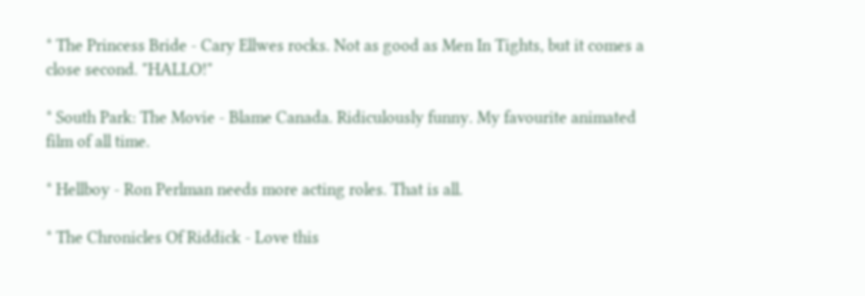* The Princess Bride - Cary Ellwes rocks. Not as good as Men In Tights, but it comes a close second. "HALLO!"

* South Park: The Movie - Blame Canada. Ridiculously funny. My favourite animated film of all time.

* Hellboy - Ron Perlman needs more acting roles. That is all.

* The Chronicles Of Riddick - Love this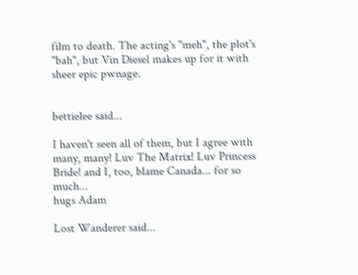film to death. The acting's "meh", the plot's "bah", but Vin Diesel makes up for it with sheer epic pwnage.


bettielee said...

I haven't seen all of them, but I agree with many, many! Luv The Matrix! Luv Princess Bride! and I, too, blame Canada... for so much...
hugs Adam

Lost Wanderer said...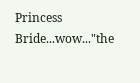Princess Bride...wow..."the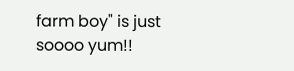farm boy" is just soooo yum!!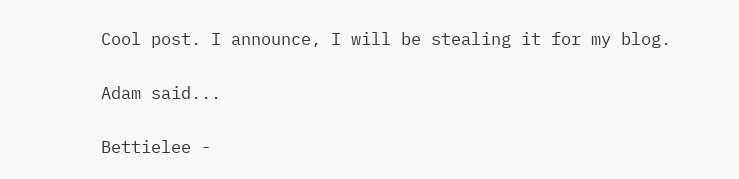Cool post. I announce, I will be stealing it for my blog.

Adam said...

Bettielee -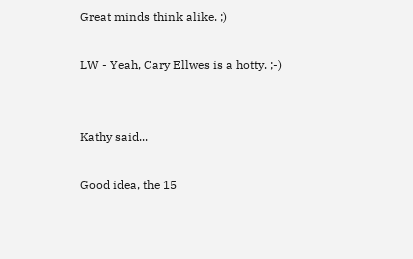Great minds think alike. ;)

LW - Yeah, Cary Ellwes is a hotty. ;-)


Kathy said...

Good idea, the 15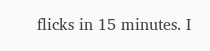flicks in 15 minutes. I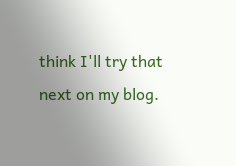think I'll try that next on my blog.